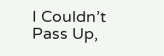I Couldn’t Pass Up,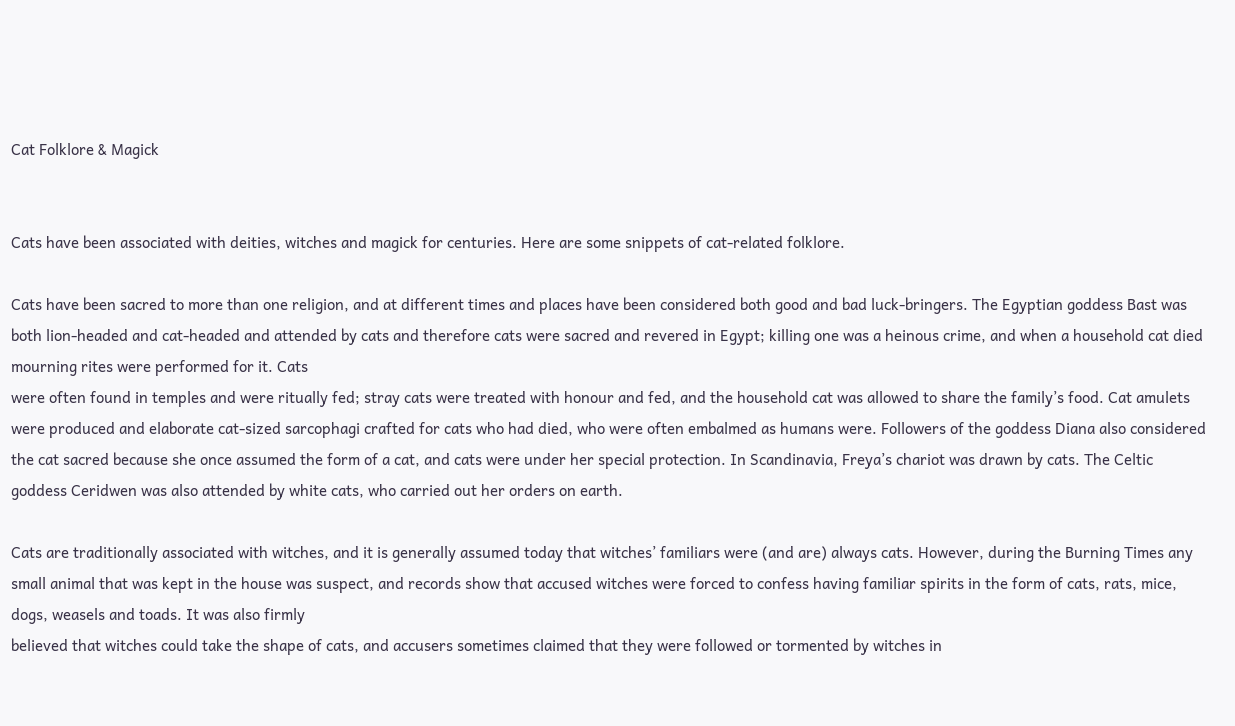Cat Folklore & Magick


Cats have been associated with deities, witches and magick for centuries. Here are some snippets of cat-related folklore.

Cats have been sacred to more than one religion, and at different times and places have been considered both good and bad luck-bringers. The Egyptian goddess Bast was both lion-headed and cat-headed and attended by cats and therefore cats were sacred and revered in Egypt; killing one was a heinous crime, and when a household cat died mourning rites were performed for it. Cats
were often found in temples and were ritually fed; stray cats were treated with honour and fed, and the household cat was allowed to share the family’s food. Cat amulets were produced and elaborate cat-sized sarcophagi crafted for cats who had died, who were often embalmed as humans were. Followers of the goddess Diana also considered the cat sacred because she once assumed the form of a cat, and cats were under her special protection. In Scandinavia, Freya’s chariot was drawn by cats. The Celtic goddess Ceridwen was also attended by white cats, who carried out her orders on earth.

Cats are traditionally associated with witches, and it is generally assumed today that witches’ familiars were (and are) always cats. However, during the Burning Times any small animal that was kept in the house was suspect, and records show that accused witches were forced to confess having familiar spirits in the form of cats, rats, mice, dogs, weasels and toads. It was also firmly
believed that witches could take the shape of cats, and accusers sometimes claimed that they were followed or tormented by witches in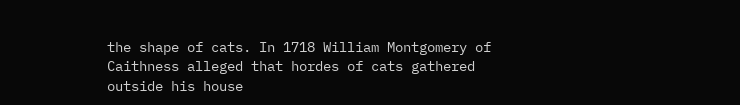the shape of cats. In 1718 William Montgomery of Caithness alleged that hordes of cats gathered outside his house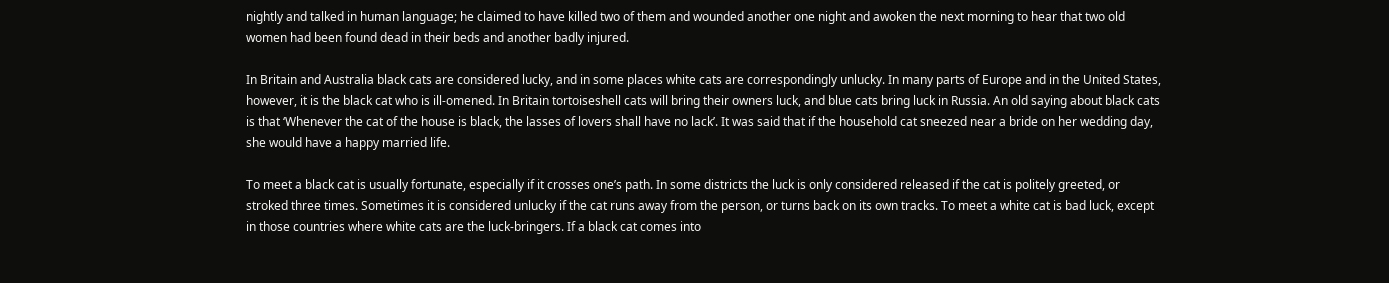nightly and talked in human language; he claimed to have killed two of them and wounded another one night and awoken the next morning to hear that two old women had been found dead in their beds and another badly injured.

In Britain and Australia black cats are considered lucky, and in some places white cats are correspondingly unlucky. In many parts of Europe and in the United States, however, it is the black cat who is ill-omened. In Britain tortoiseshell cats will bring their owners luck, and blue cats bring luck in Russia. An old saying about black cats is that ‘Whenever the cat of the house is black, the lasses of lovers shall have no lack’. It was said that if the household cat sneezed near a bride on her wedding day, she would have a happy married life.

To meet a black cat is usually fortunate, especially if it crosses one’s path. In some districts the luck is only considered released if the cat is politely greeted, or stroked three times. Sometimes it is considered unlucky if the cat runs away from the person, or turns back on its own tracks. To meet a white cat is bad luck, except in those countries where white cats are the luck-bringers. If a black cat comes into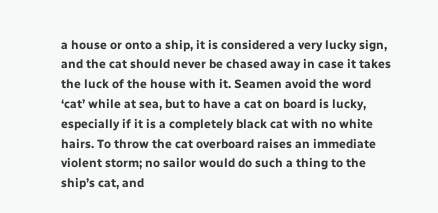a house or onto a ship, it is considered a very lucky sign, and the cat should never be chased away in case it takes the luck of the house with it. Seamen avoid the word ‘cat’ while at sea, but to have a cat on board is lucky, especially if it is a completely black cat with no white hairs. To throw the cat overboard raises an immediate violent storm; no sailor would do such a thing to the ship’s cat, and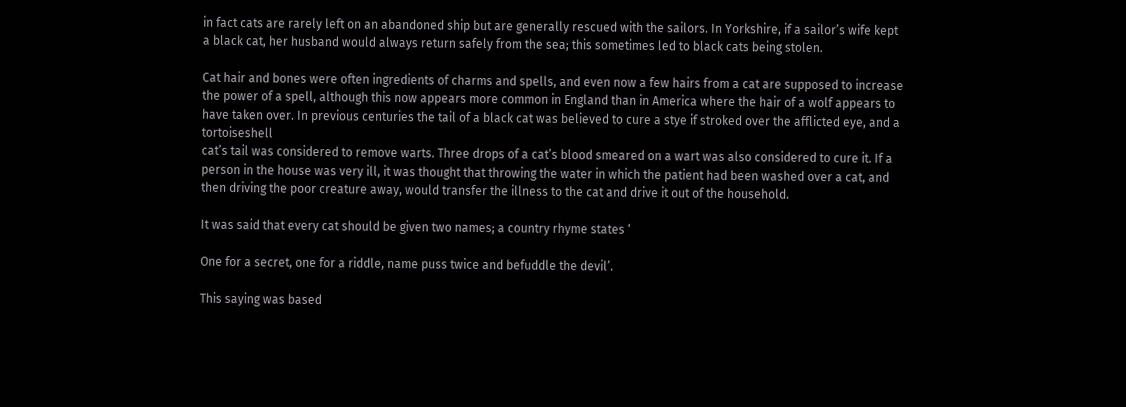in fact cats are rarely left on an abandoned ship but are generally rescued with the sailors. In Yorkshire, if a sailor’s wife kept a black cat, her husband would always return safely from the sea; this sometimes led to black cats being stolen.

Cat hair and bones were often ingredients of charms and spells, and even now a few hairs from a cat are supposed to increase the power of a spell, although this now appears more common in England than in America where the hair of a wolf appears to have taken over. In previous centuries the tail of a black cat was believed to cure a stye if stroked over the afflicted eye, and a tortoiseshell
cat’s tail was considered to remove warts. Three drops of a cat’s blood smeared on a wart was also considered to cure it. If a person in the house was very ill, it was thought that throwing the water in which the patient had been washed over a cat, and then driving the poor creature away, would transfer the illness to the cat and drive it out of the household.

It was said that every cat should be given two names; a country rhyme states ‘

One for a secret, one for a riddle, name puss twice and befuddle the devil’.

This saying was based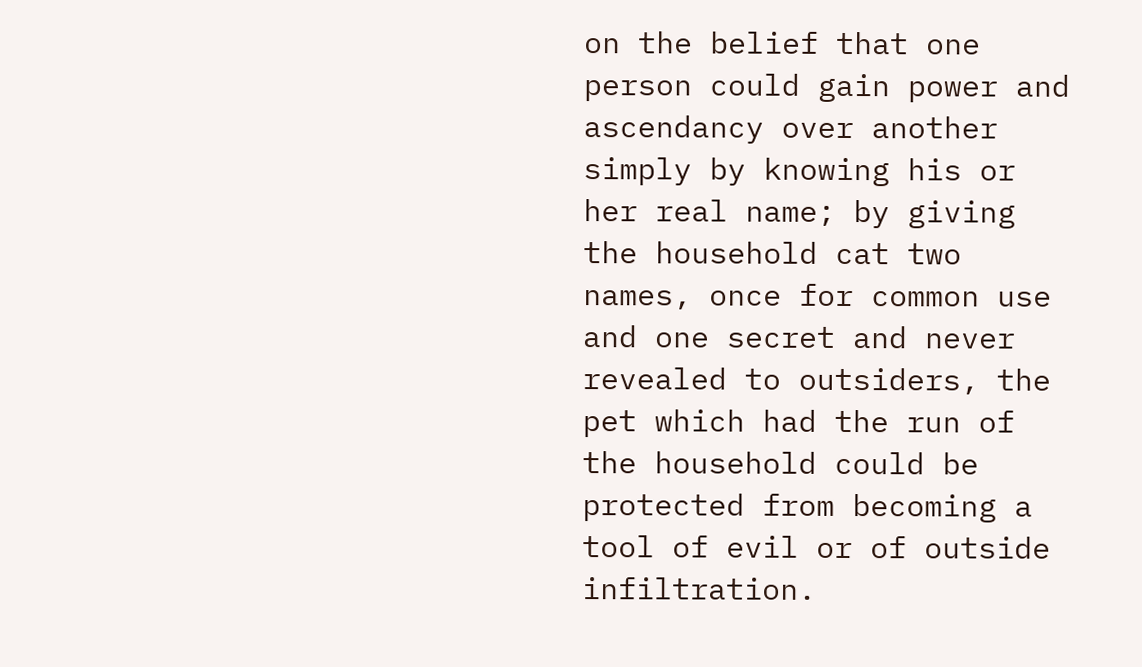on the belief that one person could gain power and ascendancy over another simply by knowing his or her real name; by giving the household cat two names, once for common use and one secret and never revealed to outsiders, the pet which had the run of the household could be protected from becoming a tool of evil or of outside infiltration.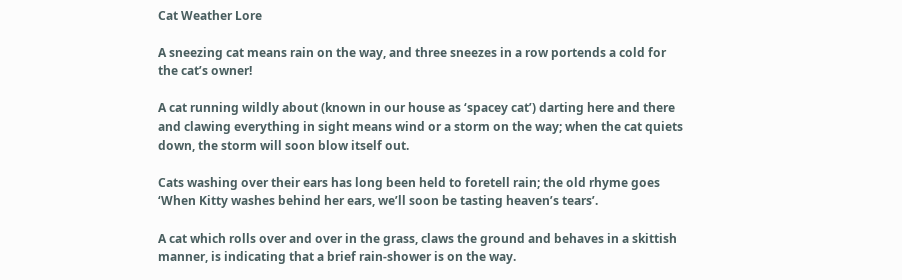Cat Weather Lore

A sneezing cat means rain on the way, and three sneezes in a row portends a cold for the cat’s owner!

A cat running wildly about (known in our house as ‘spacey cat’) darting here and there and clawing everything in sight means wind or a storm on the way; when the cat quiets down, the storm will soon blow itself out.

Cats washing over their ears has long been held to foretell rain; the old rhyme goes ‘When Kitty washes behind her ears, we’ll soon be tasting heaven’s tears’.

A cat which rolls over and over in the grass, claws the ground and behaves in a skittish manner, is indicating that a brief rain-shower is on the way.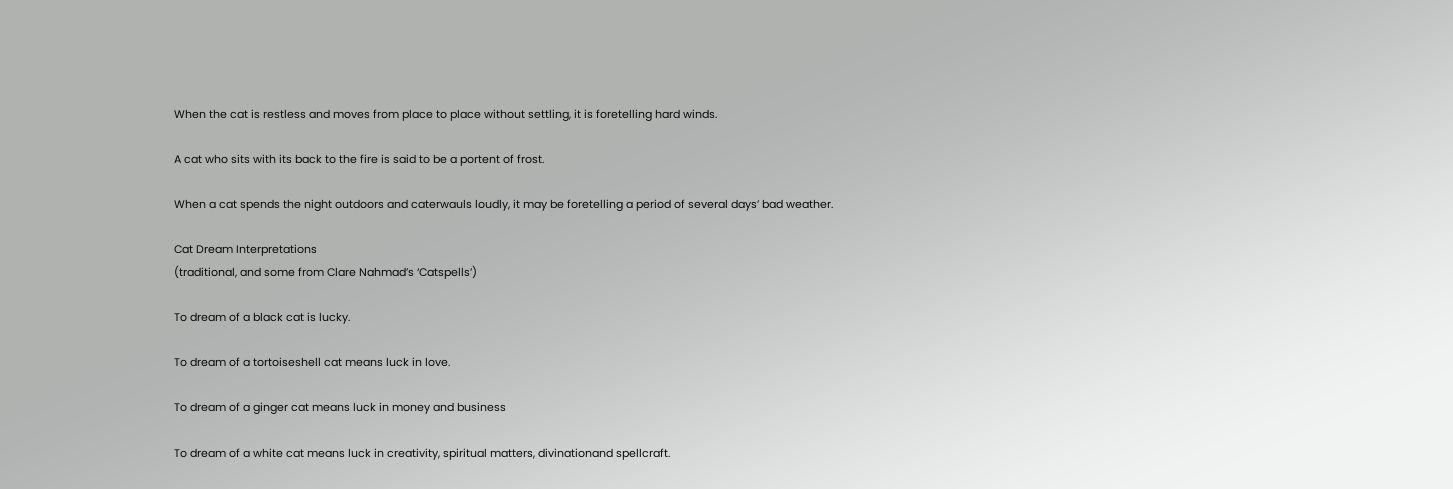When the cat is restless and moves from place to place without settling, it is foretelling hard winds.

A cat who sits with its back to the fire is said to be a portent of frost.

When a cat spends the night outdoors and caterwauls loudly, it may be foretelling a period of several days’ bad weather.

Cat Dream Interpretations
(traditional, and some from Clare Nahmad’s ‘Catspells’)

To dream of a black cat is lucky.

To dream of a tortoiseshell cat means luck in love.

To dream of a ginger cat means luck in money and business

To dream of a white cat means luck in creativity, spiritual matters, divinationand spellcraft.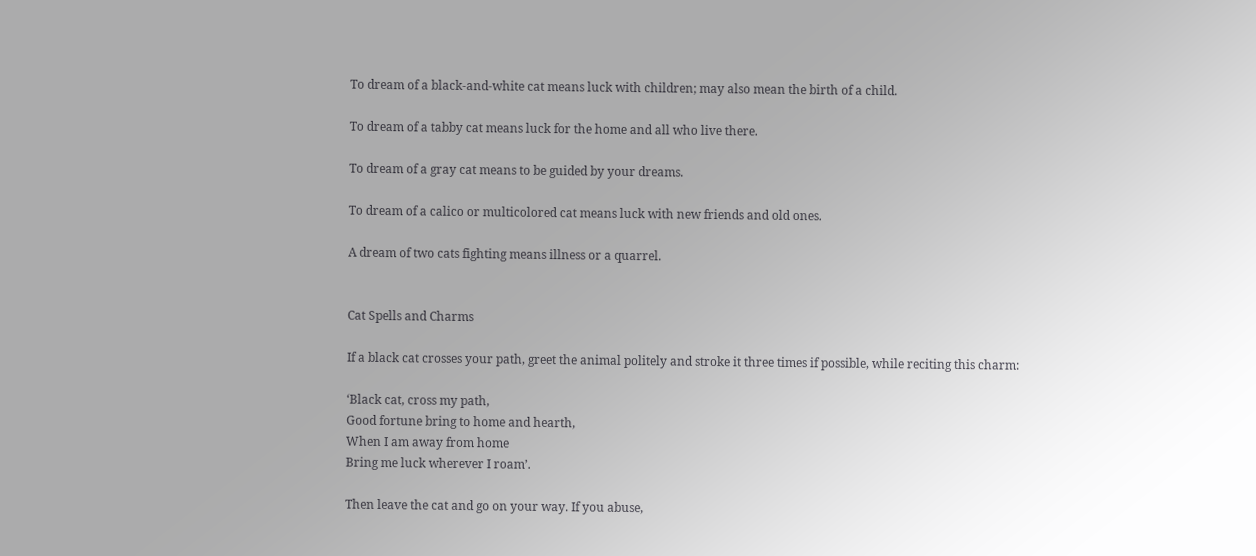To dream of a black-and-white cat means luck with children; may also mean the birth of a child.

To dream of a tabby cat means luck for the home and all who live there.

To dream of a gray cat means to be guided by your dreams.

To dream of a calico or multicolored cat means luck with new friends and old ones.

A dream of two cats fighting means illness or a quarrel.


Cat Spells and Charms

If a black cat crosses your path, greet the animal politely and stroke it three times if possible, while reciting this charm:

‘Black cat, cross my path,
Good fortune bring to home and hearth,
When I am away from home
Bring me luck wherever I roam’.

Then leave the cat and go on your way. If you abuse,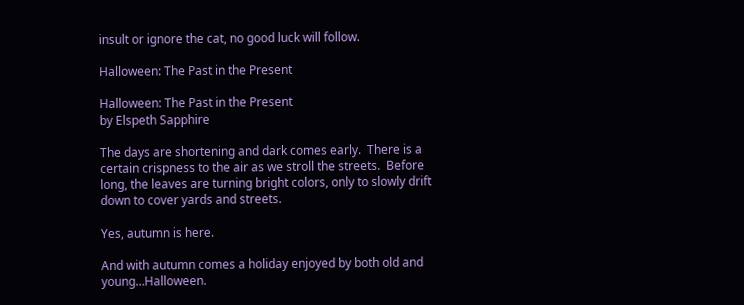insult or ignore the cat, no good luck will follow.

Halloween: The Past in the Present

Halloween: The Past in the Present
by Elspeth Sapphire

The days are shortening and dark comes early.  There is a certain crispness to the air as we stroll the streets.  Before long, the leaves are turning bright colors, only to slowly drift down to cover yards and streets.

Yes, autumn is here.

And with autumn comes a holiday enjoyed by both old and young…Halloween.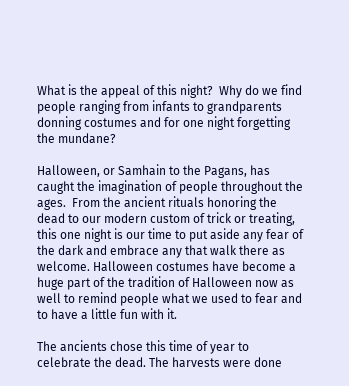What is the appeal of this night?  Why do we find people ranging from infants to grandparents donning costumes and for one night forgetting the mundane?

Halloween, or Samhain to the Pagans, has caught the imagination of people throughout the ages.  From the ancient rituals honoring the dead to our modern custom of trick or treating, this one night is our time to put aside any fear of the dark and embrace any that walk there as welcome. Halloween costumes have become a huge part of the tradition of Halloween now as well to remind people what we used to fear and to have a little fun with it.

The ancients chose this time of year to celebrate the dead. The harvests were done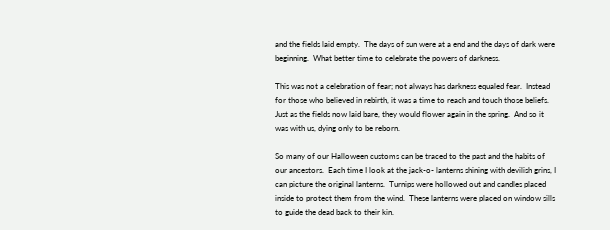and the fields laid empty.  The days of sun were at a end and the days of dark were beginning.  What better time to celebrate the powers of darkness.

This was not a celebration of fear; not always has darkness equaled fear.  Instead for those who believed in rebirth, it was a time to reach and touch those beliefs.  Just as the fields now laid bare, they would flower again in the spring.  And so it was with us, dying only to be reborn.

So many of our Halloween customs can be traced to the past and the habits of our ancestors.  Each time I look at the jack-o- lanterns shining with devilish grins, I can picture the original lanterns.  Turnips were hollowed out and candles placed inside to protect them from the wind.  These lanterns were placed on window sills to guide the dead back to their kin.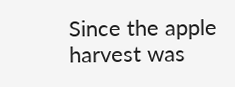Since the apple harvest was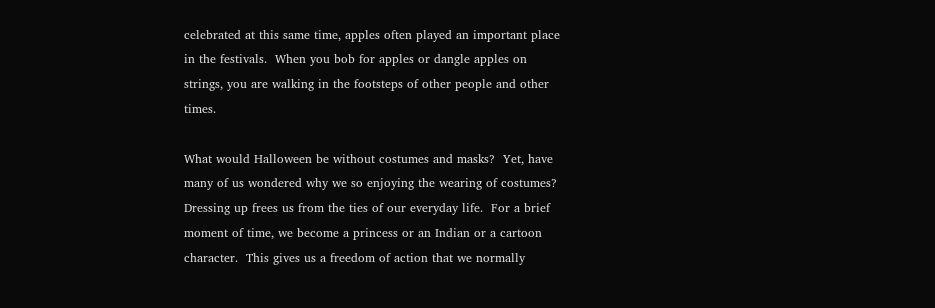celebrated at this same time, apples often played an important place in the festivals.  When you bob for apples or dangle apples on strings, you are walking in the footsteps of other people and other times.

What would Halloween be without costumes and masks?  Yet, have many of us wondered why we so enjoying the wearing of costumes? Dressing up frees us from the ties of our everyday life.  For a brief moment of time, we become a princess or an Indian or a cartoon character.  This gives us a freedom of action that we normally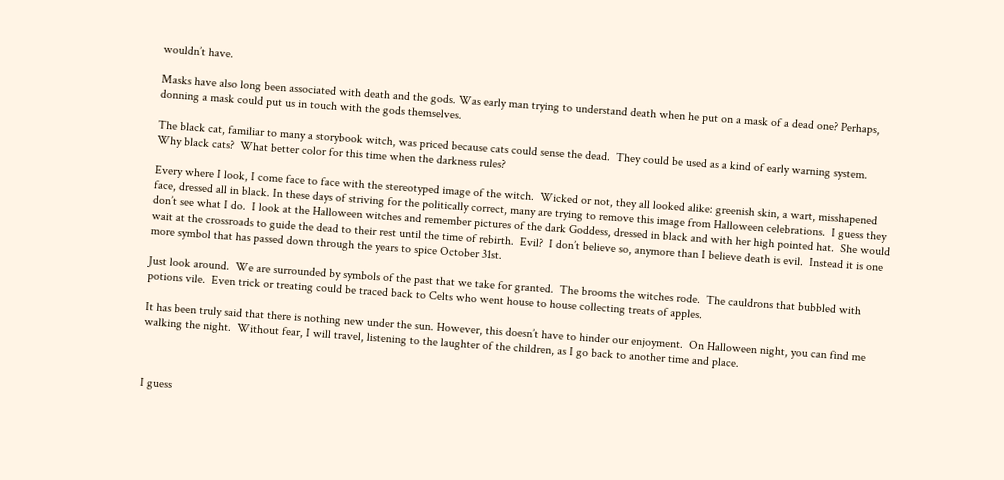wouldn’t have.

Masks have also long been associated with death and the gods. Was early man trying to understand death when he put on a mask of a dead one? Perhaps, donning a mask could put us in touch with the gods themselves.

The black cat, familiar to many a storybook witch, was priced because cats could sense the dead.  They could be used as a kind of early warning system.  Why black cats?  What better color for this time when the darkness rules?

Every where I look, I come face to face with the stereotyped image of the witch.  Wicked or not, they all looked alike: greenish skin, a wart, misshapened face, dressed all in black. In these days of striving for the politically correct, many are trying to remove this image from Halloween celebrations.  I guess they don’t see what I do.  I look at the Halloween witches and remember pictures of the dark Goddess, dressed in black and with her high pointed hat.  She would wait at the crossroads to guide the dead to their rest until the time of rebirth.  Evil?  I don’t believe so, anymore than I believe death is evil.  Instead it is one more symbol that has passed down through the years to spice October 31st.

Just look around.  We are surrounded by symbols of the past that we take for granted.  The brooms the witches rode.  The cauldrons that bubbled with potions vile.  Even trick or treating could be traced back to Celts who went house to house collecting treats of apples.

It has been truly said that there is nothing new under the sun. However, this doesn’t have to hinder our enjoyment.  On Halloween night, you can find me walking the night.  Without fear, I will travel, listening to the laughter of the children, as I go back to another time and place.



I guess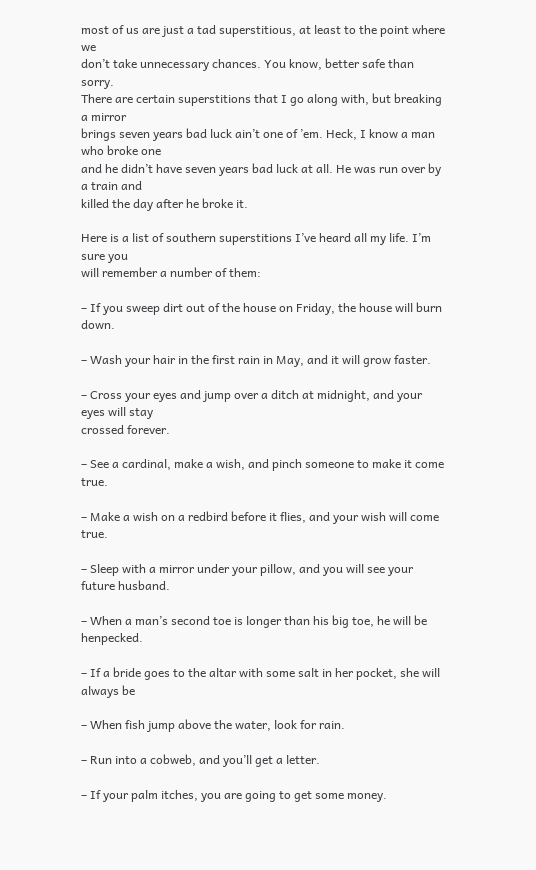most of us are just a tad superstitious, at least to the point where we
don’t take unnecessary chances. You know, better safe than sorry.
There are certain superstitions that I go along with, but breaking a mirror
brings seven years bad luck ain’t one of ’em. Heck, I know a man who broke one
and he didn’t have seven years bad luck at all. He was run over by a train and
killed the day after he broke it.

Here is a list of southern superstitions I’ve heard all my life. I’m sure you
will remember a number of them:

– If you sweep dirt out of the house on Friday, the house will burn down.

– Wash your hair in the first rain in May, and it will grow faster.

– Cross your eyes and jump over a ditch at midnight, and your eyes will stay
crossed forever.

– See a cardinal, make a wish, and pinch someone to make it come true.

– Make a wish on a redbird before it flies, and your wish will come true.

– Sleep with a mirror under your pillow, and you will see your future husband.

– When a man’s second toe is longer than his big toe, he will be henpecked.

– If a bride goes to the altar with some salt in her pocket, she will always be

– When fish jump above the water, look for rain.

– Run into a cobweb, and you’ll get a letter.

– If your palm itches, you are going to get some money.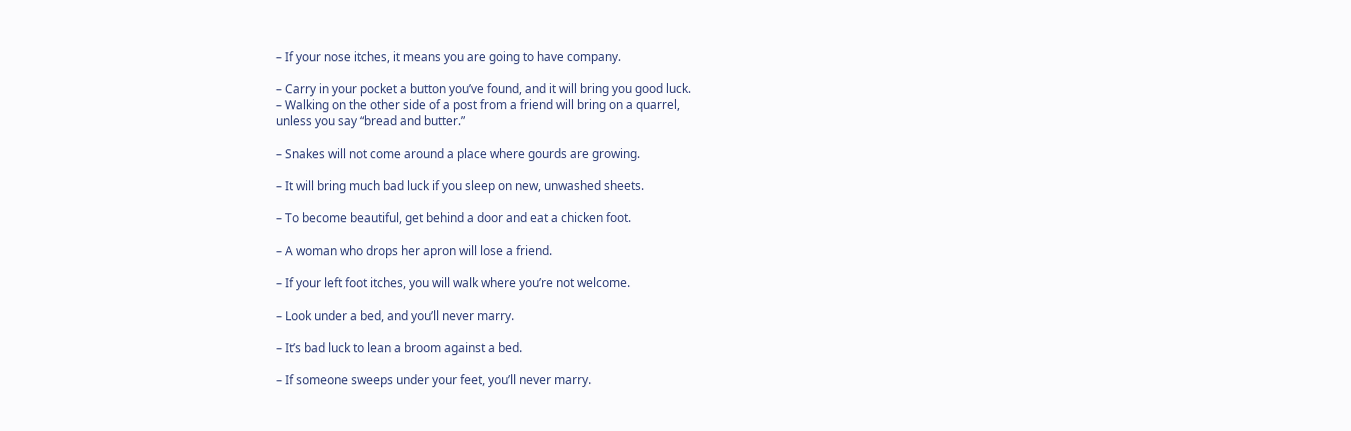– If your nose itches, it means you are going to have company.

– Carry in your pocket a button you’ve found, and it will bring you good luck.
– Walking on the other side of a post from a friend will bring on a quarrel,
unless you say “bread and butter.”

– Snakes will not come around a place where gourds are growing.

– It will bring much bad luck if you sleep on new, unwashed sheets.

– To become beautiful, get behind a door and eat a chicken foot.

– A woman who drops her apron will lose a friend.

– If your left foot itches, you will walk where you’re not welcome.

– Look under a bed, and you’ll never marry.

– It’s bad luck to lean a broom against a bed.

– If someone sweeps under your feet, you’ll never marry.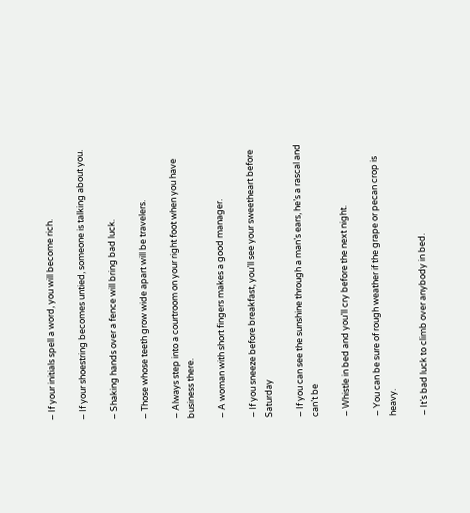– If your initials spell a word, you will become rich.

– If your shoestring becomes untied, someone is talking about you.

– Shaking hands over a fence will bring bad luck.

– Those whose teeth grow wide apart will be travelers.

– Always step into a courtroom on your right foot when you have business there.

– A woman with short fingers makes a good manager.

– If you sneeze before breakfast, you’ll see your sweetheart before Saturday

– If you can see the sunshine through a man’s ears, he’s a rascal and can’t be

– Whistle in bed and you’ll cry before the next night.

– You can be sure of rough weather if the grape or pecan crop is heavy.

– It’s bad luck to climb over anybody in bed.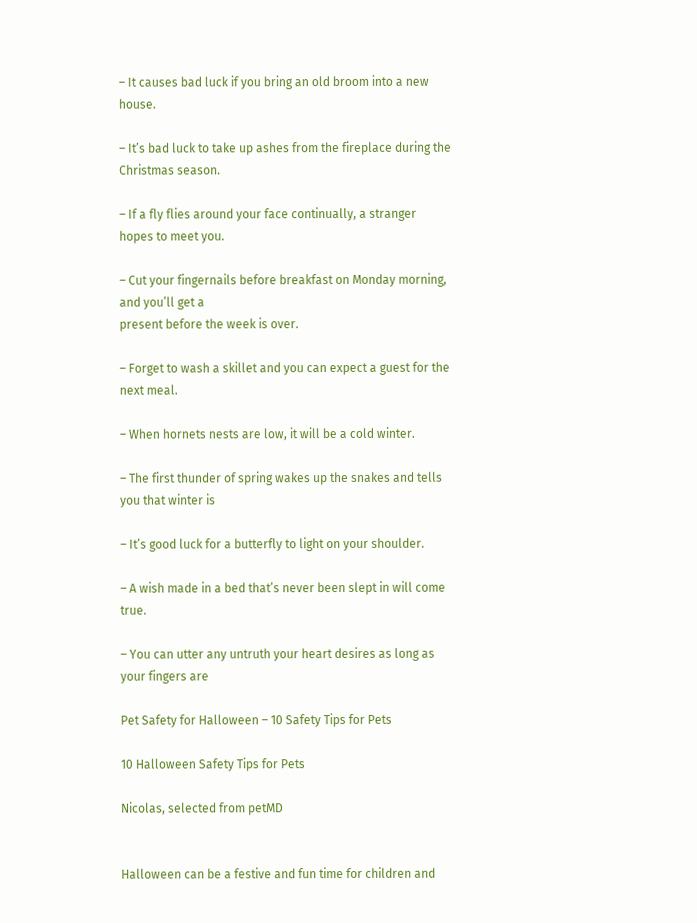– It causes bad luck if you bring an old broom into a new house.

– It’s bad luck to take up ashes from the fireplace during the Christmas season.

– If a fly flies around your face continually, a stranger hopes to meet you.

– Cut your fingernails before breakfast on Monday morning, and you’ll get a
present before the week is over.

– Forget to wash a skillet and you can expect a guest for the next meal.

– When hornets nests are low, it will be a cold winter.

– The first thunder of spring wakes up the snakes and tells you that winter is

– It’s good luck for a butterfly to light on your shoulder.

– A wish made in a bed that’s never been slept in will come true.

– You can utter any untruth your heart desires as long as your fingers are

Pet Safety for Halloween – 10 Safety Tips for Pets

10 Halloween Safety Tips for Pets

Nicolas, selected from petMD


Halloween can be a festive and fun time for children and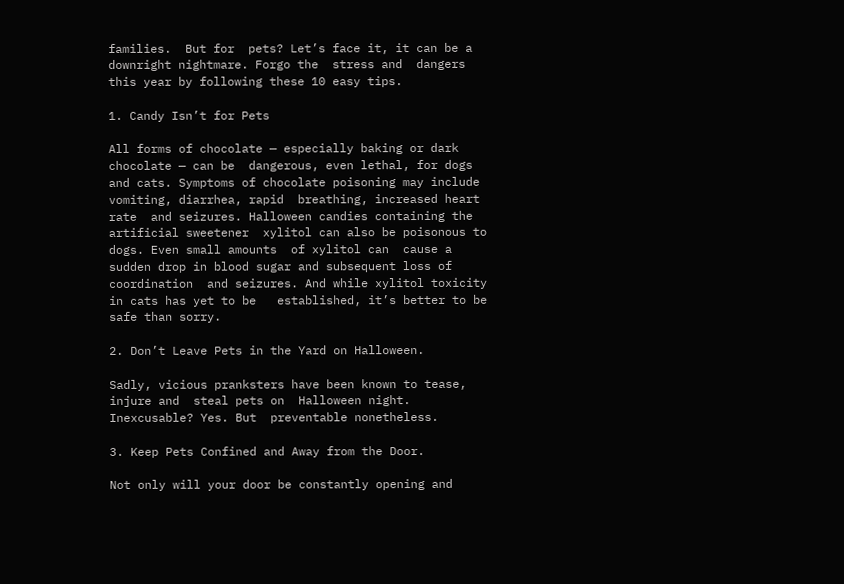families.  But for  pets? Let’s face it, it can be a downright nightmare. Forgo the  stress and  dangers this year by following these 10 easy tips.

1. Candy Isn’t for Pets

All forms of chocolate — especially baking or dark chocolate — can be  dangerous, even lethal, for dogs and cats. Symptoms of chocolate poisoning may include vomiting, diarrhea, rapid  breathing, increased heart rate  and seizures. Halloween candies containing the  artificial sweetener  xylitol can also be poisonous to dogs. Even small amounts  of xylitol can  cause a sudden drop in blood sugar and subsequent loss of  coordination  and seizures. And while xylitol toxicity in cats has yet to be   established, it’s better to be safe than sorry.

2. Don’t Leave Pets in the Yard on Halloween.

Sadly, vicious pranksters have been known to tease, injure and  steal pets on  Halloween night. Inexcusable? Yes. But  preventable nonetheless.

3. Keep Pets Confined and Away from the Door.

Not only will your door be constantly opening and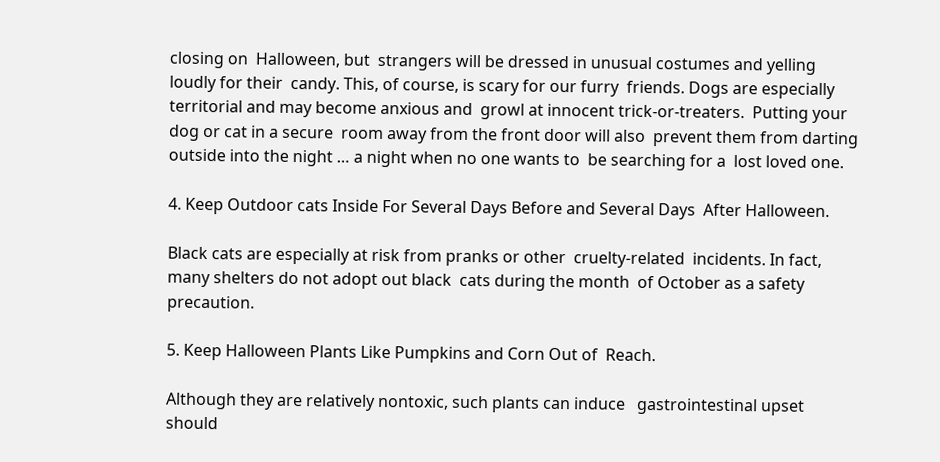closing on  Halloween, but  strangers will be dressed in unusual costumes and yelling  loudly for their  candy. This, of course, is scary for our furry  friends. Dogs are especially  territorial and may become anxious and  growl at innocent trick-or-treaters.  Putting your dog or cat in a secure  room away from the front door will also  prevent them from darting  outside into the night … a night when no one wants to  be searching for a  lost loved one.

4. Keep Outdoor cats Inside For Several Days Before and Several Days  After Halloween.

Black cats are especially at risk from pranks or other  cruelty-related  incidents. In fact, many shelters do not adopt out black  cats during the month  of October as a safety precaution.

5. Keep Halloween Plants Like Pumpkins and Corn Out of  Reach.

Although they are relatively nontoxic, such plants can induce   gastrointestinal upset should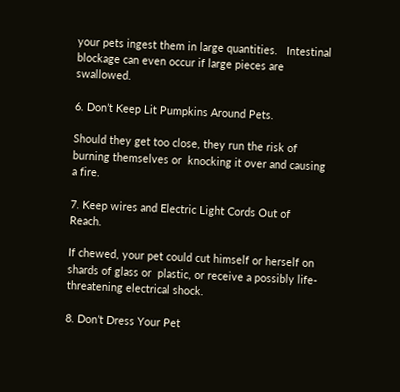your pets ingest them in large quantities.   Intestinal blockage can even occur if large pieces are swallowed.

6. Don’t Keep Lit Pumpkins Around Pets.

Should they get too close, they run the risk of burning themselves or  knocking it over and causing a fire.

7. Keep wires and Electric Light Cords Out of Reach.

If chewed, your pet could cut himself or herself on shards of glass or  plastic, or receive a possibly life-threatening electrical shock.

8. Don’t Dress Your Pet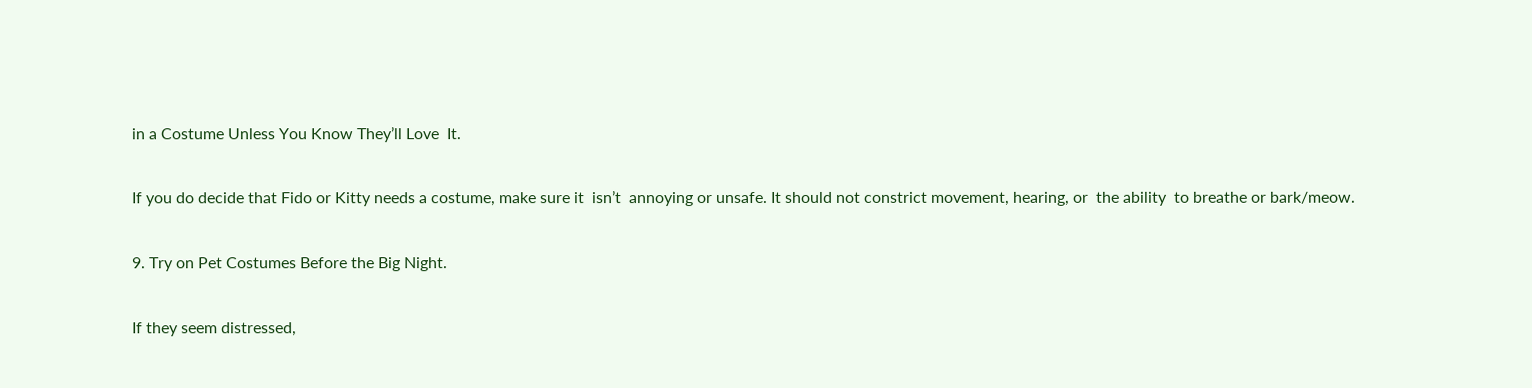in a Costume Unless You Know They’ll Love  It.

If you do decide that Fido or Kitty needs a costume, make sure it  isn’t  annoying or unsafe. It should not constrict movement, hearing, or  the ability  to breathe or bark/meow.

9. Try on Pet Costumes Before the Big Night.

If they seem distressed,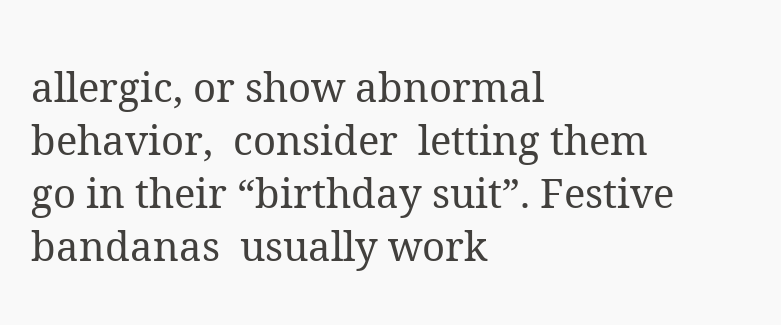allergic, or show abnormal behavior,  consider  letting them go in their “birthday suit”. Festive bandanas  usually work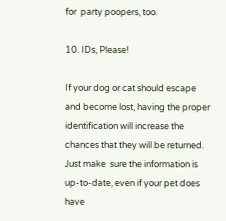for  party poopers, too.

10. IDs, Please!

If your dog or cat should escape and become lost, having the proper   identification will increase the chances that they will be returned.  Just make  sure the information is up-to-date, even if your pet does have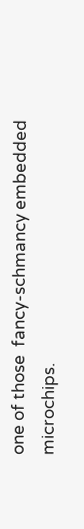one of those  fancy-schmancy embedded microchips.